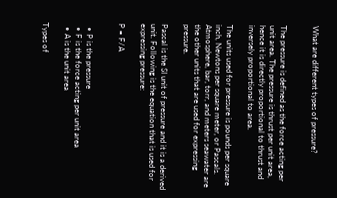What are different types of pressure?


The pressure is defined as the force acting per unit area. The pressure is thrust per unit area, hence it is directly proportional to thrust and inversely proportional to area.

The units used for pressure is pounds per square inch, Newtons per square meter, or Pascals. Atmosphere, bar, torr, and meters seawater are the other units that are used for expressing pressure.

Pascal is the SI unit of pressure and it is a derived unit. Following is the equation that is used for expressing pressure:

P = F/A


  • P is the pressure
  • F is the force acting per unit area
  • A is the unit area

Types of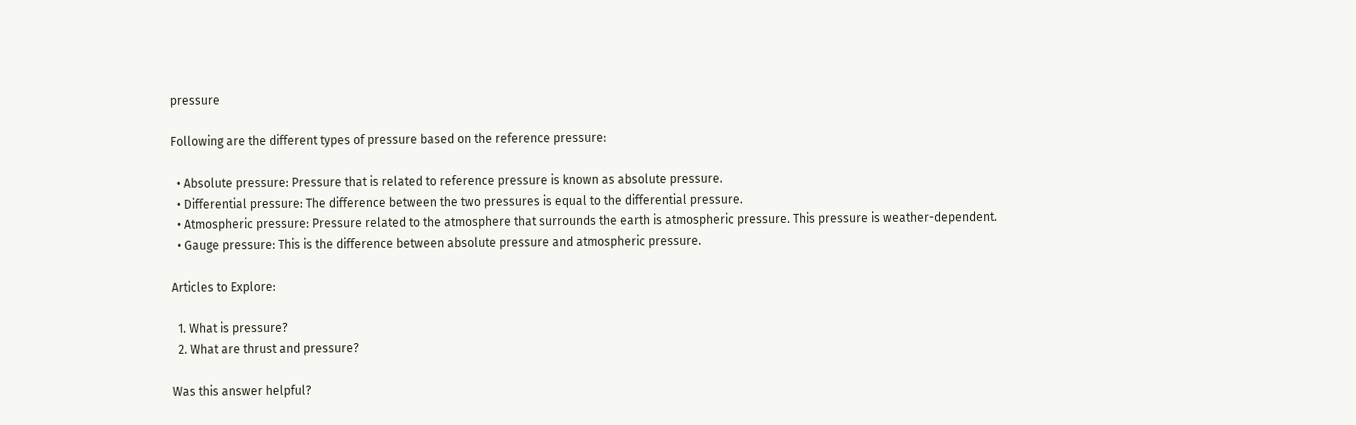pressure

Following are the different types of pressure based on the reference pressure:

  • Absolute pressure: Pressure that is related to reference pressure is known as absolute pressure.
  • Differential pressure: The difference between the two pressures is equal to the differential pressure.
  • Atmospheric pressure: Pressure related to the atmosphere that surrounds the earth is atmospheric pressure. This pressure is weather-dependent.
  • Gauge pressure: This is the difference between absolute pressure and atmospheric pressure.

Articles to Explore:

  1. What is pressure?
  2. What are thrust and pressure?

Was this answer helpful?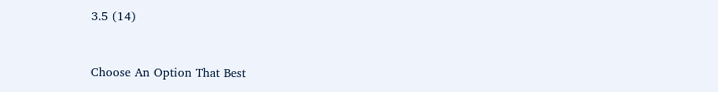3.5 (14)


Choose An Option That Best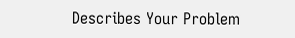Describes Your Problem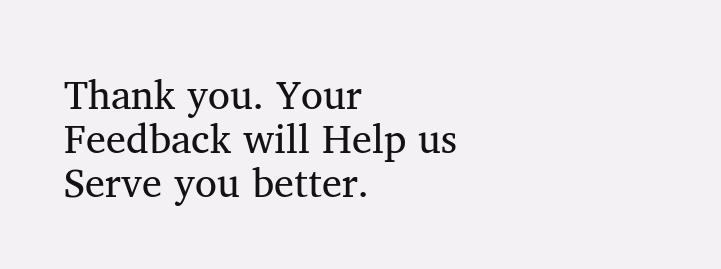Thank you. Your Feedback will Help us Serve you better.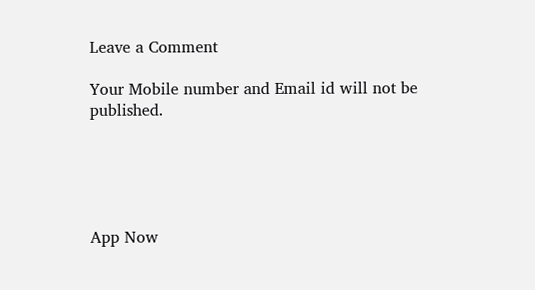Leave a Comment

Your Mobile number and Email id will not be published.





App Now